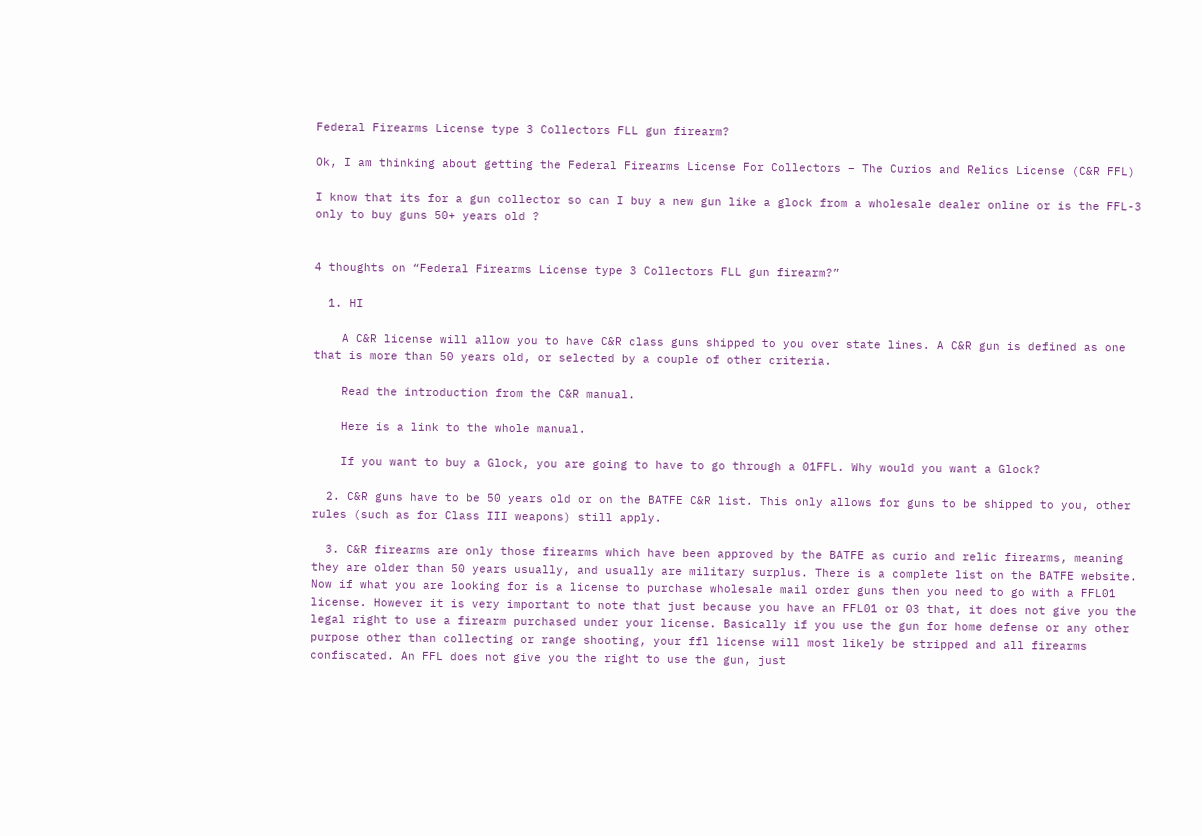Federal Firearms License type 3 Collectors FLL gun firearm?

Ok, I am thinking about getting the Federal Firearms License For Collectors – The Curios and Relics License (C&R FFL)

I know that its for a gun collector so can I buy a new gun like a glock from a wholesale dealer online or is the FFL-3 only to buy guns 50+ years old ?


4 thoughts on “Federal Firearms License type 3 Collectors FLL gun firearm?”

  1. HI

    A C&R license will allow you to have C&R class guns shipped to you over state lines. A C&R gun is defined as one that is more than 50 years old, or selected by a couple of other criteria.

    Read the introduction from the C&R manual.

    Here is a link to the whole manual.

    If you want to buy a Glock, you are going to have to go through a 01FFL. Why would you want a Glock?

  2. C&R guns have to be 50 years old or on the BATFE C&R list. This only allows for guns to be shipped to you, other rules (such as for Class III weapons) still apply.

  3. C&R firearms are only those firearms which have been approved by the BATFE as curio and relic firearms, meaning they are older than 50 years usually, and usually are military surplus. There is a complete list on the BATFE website. Now if what you are looking for is a license to purchase wholesale mail order guns then you need to go with a FFL01 license. However it is very important to note that just because you have an FFL01 or 03 that, it does not give you the legal right to use a firearm purchased under your license. Basically if you use the gun for home defense or any other purpose other than collecting or range shooting, your ffl license will most likely be stripped and all firearms confiscated. An FFL does not give you the right to use the gun, just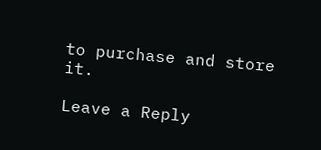to purchase and store it.

Leave a Reply